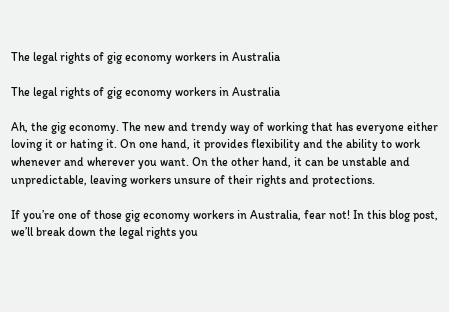The legal rights of gig economy workers in Australia

The legal rights of gig economy workers in Australia

Ah, the gig economy. The new and trendy way of working that has everyone either loving it or hating it. On one hand, it provides flexibility and the ability to work whenever and wherever you want. On the other hand, it can be unstable and unpredictable, leaving workers unsure of their rights and protections.

If you’re one of those gig economy workers in Australia, fear not! In this blog post, we’ll break down the legal rights you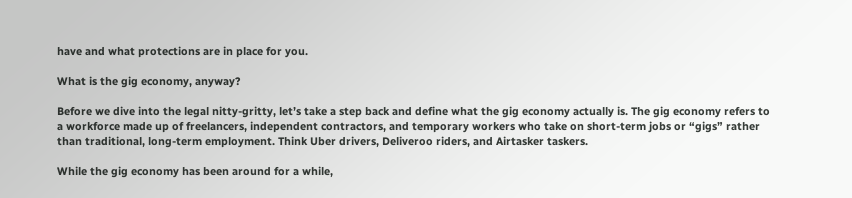have and what protections are in place for you.

What is the gig economy, anyway?

Before we dive into the legal nitty-gritty, let’s take a step back and define what the gig economy actually is. The gig economy refers to a workforce made up of freelancers, independent contractors, and temporary workers who take on short-term jobs or “gigs” rather than traditional, long-term employment. Think Uber drivers, Deliveroo riders, and Airtasker taskers.

While the gig economy has been around for a while,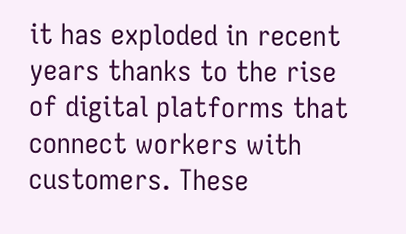it has exploded in recent years thanks to the rise of digital platforms that connect workers with customers. These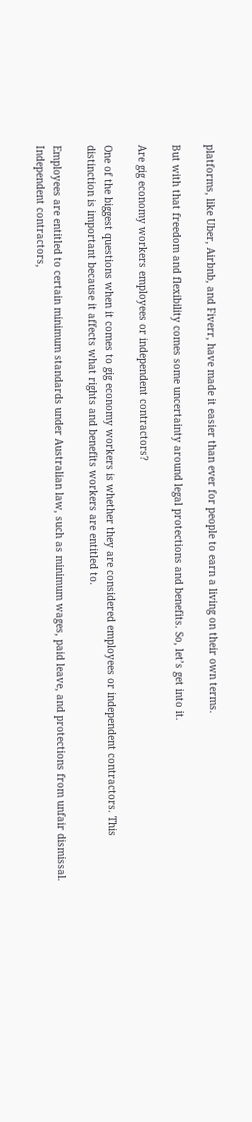platforms, like Uber, Airbnb, and Fiverr, have made it easier than ever for people to earn a living on their own terms.

But with that freedom and flexibility comes some uncertainty around legal protections and benefits. So, let’s get into it.

Are gig economy workers employees or independent contractors?

One of the biggest questions when it comes to gig economy workers is whether they are considered employees or independent contractors. This distinction is important because it affects what rights and benefits workers are entitled to.

Employees are entitled to certain minimum standards under Australian law, such as minimum wages, paid leave, and protections from unfair dismissal. Independent contractors,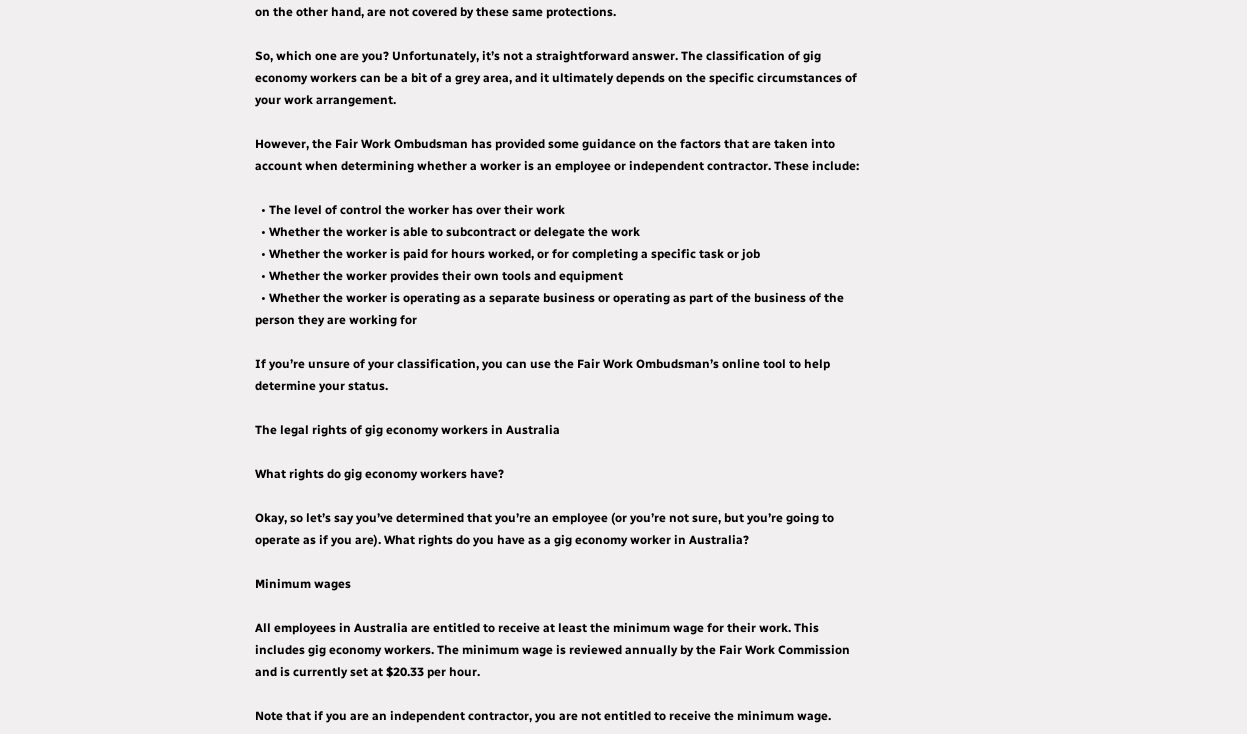on the other hand, are not covered by these same protections.

So, which one are you? Unfortunately, it’s not a straightforward answer. The classification of gig economy workers can be a bit of a grey area, and it ultimately depends on the specific circumstances of your work arrangement.

However, the Fair Work Ombudsman has provided some guidance on the factors that are taken into account when determining whether a worker is an employee or independent contractor. These include:

  • The level of control the worker has over their work
  • Whether the worker is able to subcontract or delegate the work
  • Whether the worker is paid for hours worked, or for completing a specific task or job
  • Whether the worker provides their own tools and equipment
  • Whether the worker is operating as a separate business or operating as part of the business of the person they are working for

If you’re unsure of your classification, you can use the Fair Work Ombudsman’s online tool to help determine your status.

The legal rights of gig economy workers in Australia

What rights do gig economy workers have?

Okay, so let’s say you’ve determined that you’re an employee (or you’re not sure, but you’re going to operate as if you are). What rights do you have as a gig economy worker in Australia?

Minimum wages

All employees in Australia are entitled to receive at least the minimum wage for their work. This includes gig economy workers. The minimum wage is reviewed annually by the Fair Work Commission and is currently set at $20.33 per hour.

Note that if you are an independent contractor, you are not entitled to receive the minimum wage.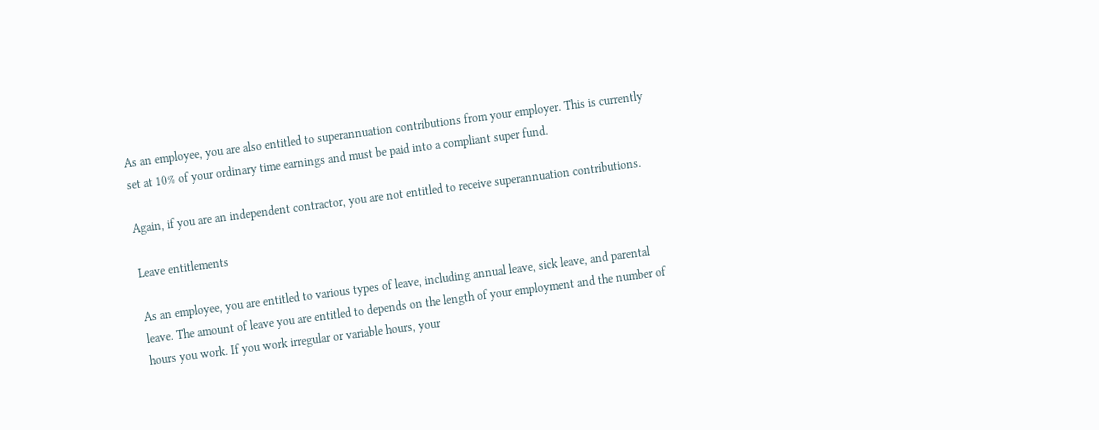As an employee, you are also entitled to superannuation contributions from your employer. This is currently set at 10% of your ordinary time earnings and must be paid into a compliant super fund.

Again, if you are an independent contractor, you are not entitled to receive superannuation contributions.

Leave entitlements

As an employee, you are entitled to various types of leave, including annual leave, sick leave, and parental leave. The amount of leave you are entitled to depends on the length of your employment and the number of hours you work. If you work irregular or variable hours, your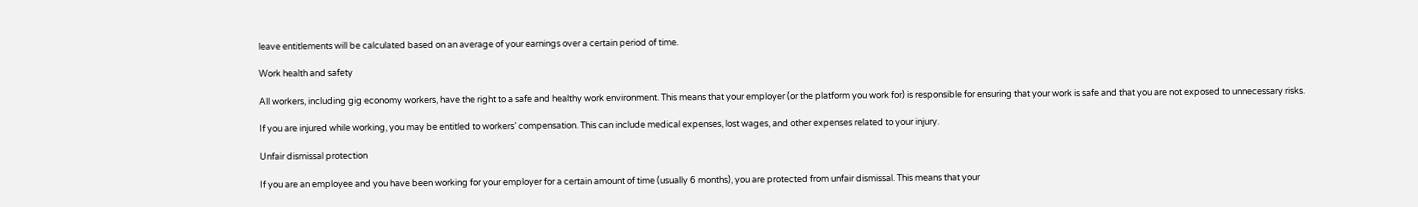leave entitlements will be calculated based on an average of your earnings over a certain period of time.

Work health and safety

All workers, including gig economy workers, have the right to a safe and healthy work environment. This means that your employer (or the platform you work for) is responsible for ensuring that your work is safe and that you are not exposed to unnecessary risks.

If you are injured while working, you may be entitled to workers’ compensation. This can include medical expenses, lost wages, and other expenses related to your injury.

Unfair dismissal protection

If you are an employee and you have been working for your employer for a certain amount of time (usually 6 months), you are protected from unfair dismissal. This means that your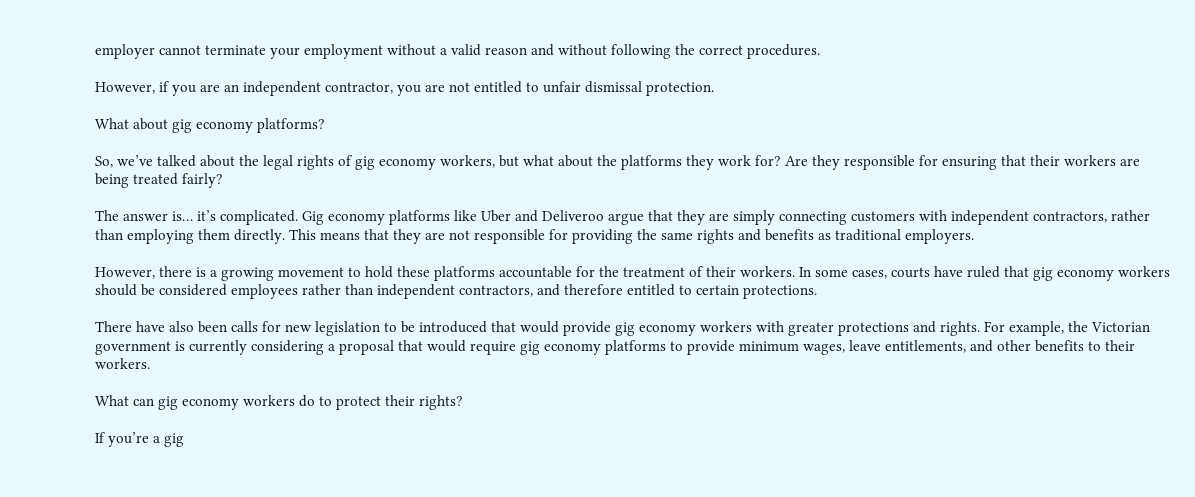employer cannot terminate your employment without a valid reason and without following the correct procedures.

However, if you are an independent contractor, you are not entitled to unfair dismissal protection.

What about gig economy platforms?

So, we’ve talked about the legal rights of gig economy workers, but what about the platforms they work for? Are they responsible for ensuring that their workers are being treated fairly?

The answer is… it’s complicated. Gig economy platforms like Uber and Deliveroo argue that they are simply connecting customers with independent contractors, rather than employing them directly. This means that they are not responsible for providing the same rights and benefits as traditional employers.

However, there is a growing movement to hold these platforms accountable for the treatment of their workers. In some cases, courts have ruled that gig economy workers should be considered employees rather than independent contractors, and therefore entitled to certain protections.

There have also been calls for new legislation to be introduced that would provide gig economy workers with greater protections and rights. For example, the Victorian government is currently considering a proposal that would require gig economy platforms to provide minimum wages, leave entitlements, and other benefits to their workers.

What can gig economy workers do to protect their rights?

If you’re a gig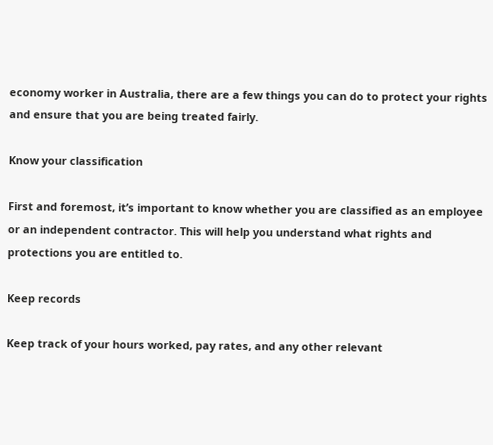economy worker in Australia, there are a few things you can do to protect your rights and ensure that you are being treated fairly.

Know your classification

First and foremost, it’s important to know whether you are classified as an employee or an independent contractor. This will help you understand what rights and protections you are entitled to.

Keep records

Keep track of your hours worked, pay rates, and any other relevant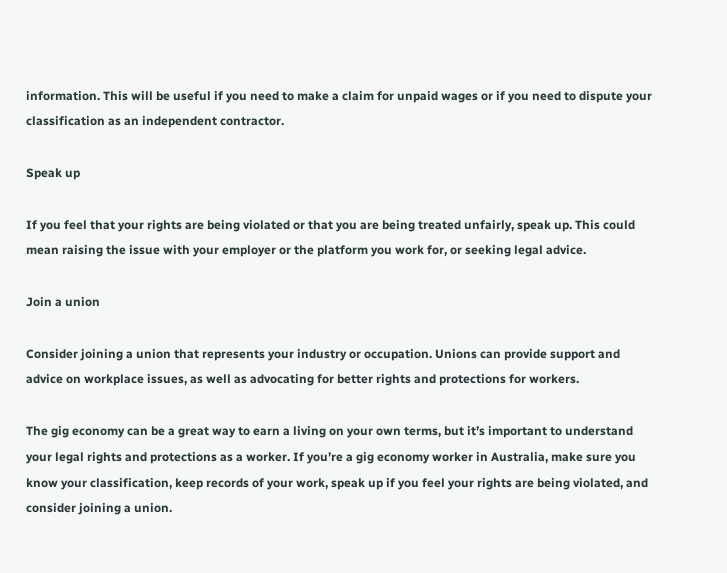information. This will be useful if you need to make a claim for unpaid wages or if you need to dispute your classification as an independent contractor.

Speak up

If you feel that your rights are being violated or that you are being treated unfairly, speak up. This could mean raising the issue with your employer or the platform you work for, or seeking legal advice.

Join a union

Consider joining a union that represents your industry or occupation. Unions can provide support and advice on workplace issues, as well as advocating for better rights and protections for workers.

The gig economy can be a great way to earn a living on your own terms, but it’s important to understand your legal rights and protections as a worker. If you’re a gig economy worker in Australia, make sure you know your classification, keep records of your work, speak up if you feel your rights are being violated, and consider joining a union.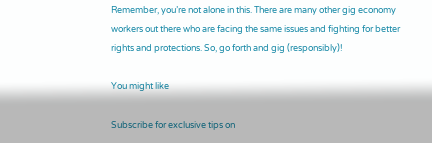Remember, you’re not alone in this. There are many other gig economy workers out there who are facing the same issues and fighting for better rights and protections. So, go forth and gig (responsibly)!

You might like

Subscribe for exclusive tips on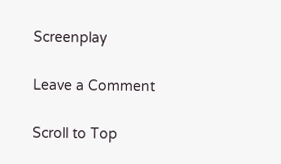Screenplay

Leave a Comment

Scroll to Top